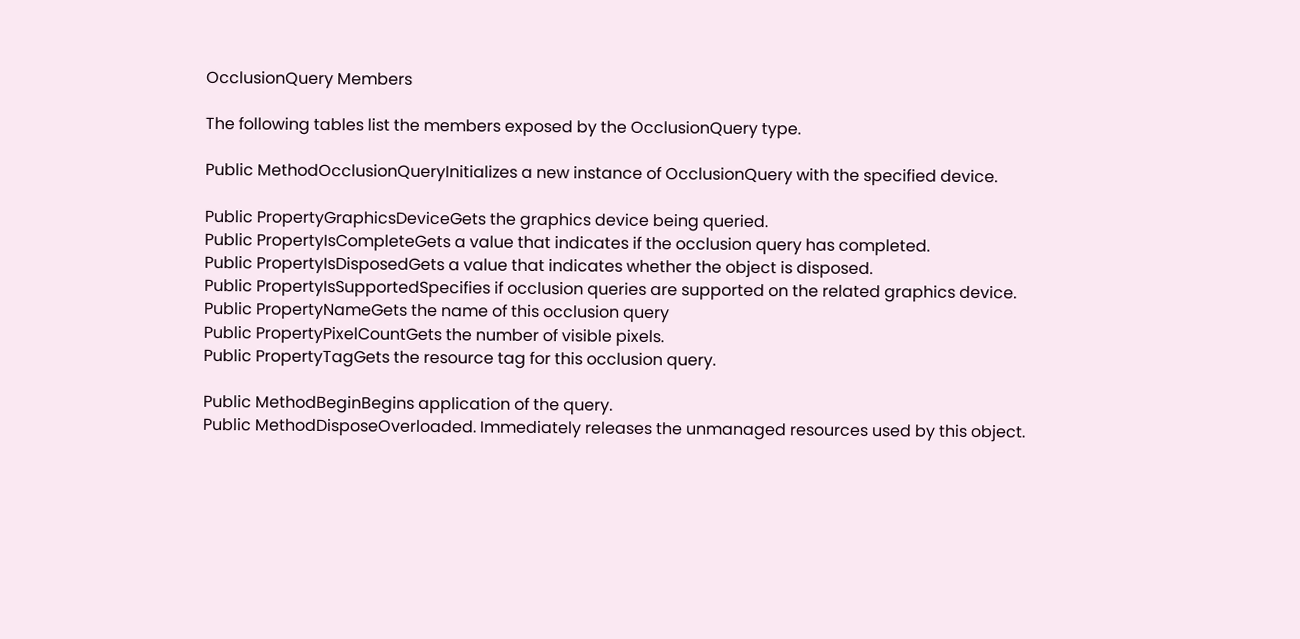OcclusionQuery Members

The following tables list the members exposed by the OcclusionQuery type.

Public MethodOcclusionQueryInitializes a new instance of OcclusionQuery with the specified device.

Public PropertyGraphicsDeviceGets the graphics device being queried.
Public PropertyIsCompleteGets a value that indicates if the occlusion query has completed.
Public PropertyIsDisposedGets a value that indicates whether the object is disposed.
Public PropertyIsSupportedSpecifies if occlusion queries are supported on the related graphics device.
Public PropertyNameGets the name of this occlusion query
Public PropertyPixelCountGets the number of visible pixels.
Public PropertyTagGets the resource tag for this occlusion query.

Public MethodBeginBegins application of the query.
Public MethodDisposeOverloaded. Immediately releases the unmanaged resources used by this object.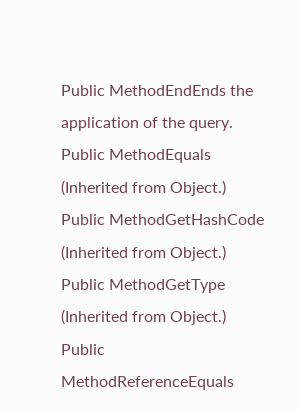Public MethodEndEnds the application of the query.
Public MethodEquals (Inherited from Object.)
Public MethodGetHashCode (Inherited from Object.)
Public MethodGetType (Inherited from Object.)
Public MethodReferenceEquals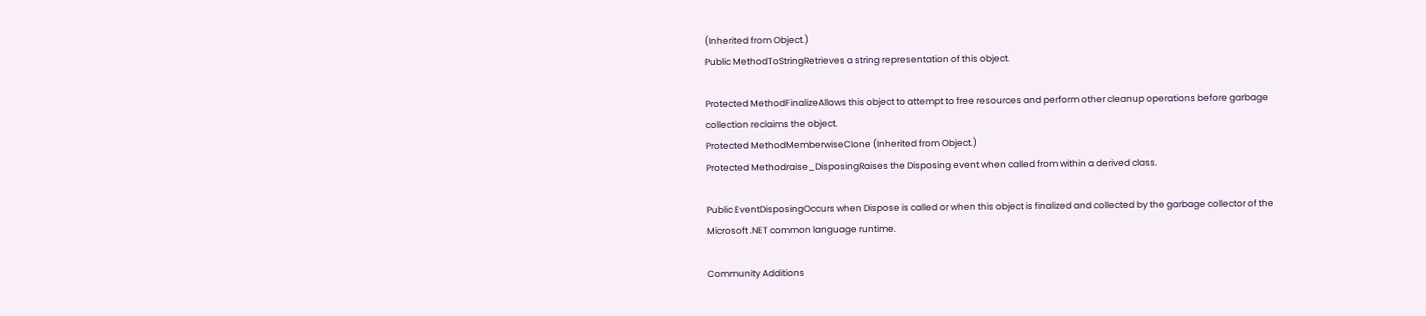(Inherited from Object.)
Public MethodToStringRetrieves a string representation of this object.

Protected MethodFinalizeAllows this object to attempt to free resources and perform other cleanup operations before garbage collection reclaims the object.
Protected MethodMemberwiseClone (Inherited from Object.)
Protected Methodraise_DisposingRaises the Disposing event when called from within a derived class.

Public EventDisposingOccurs when Dispose is called or when this object is finalized and collected by the garbage collector of the Microsoft .NET common language runtime.

Community Additions